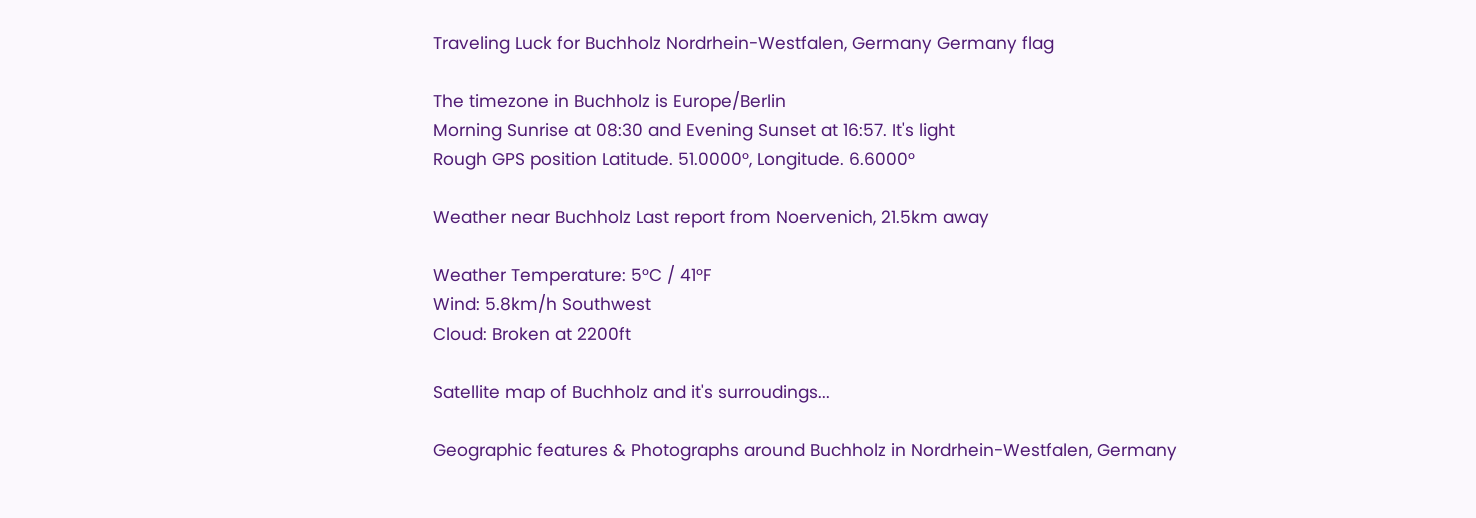Traveling Luck for Buchholz Nordrhein-Westfalen, Germany Germany flag

The timezone in Buchholz is Europe/Berlin
Morning Sunrise at 08:30 and Evening Sunset at 16:57. It's light
Rough GPS position Latitude. 51.0000°, Longitude. 6.6000°

Weather near Buchholz Last report from Noervenich, 21.5km away

Weather Temperature: 5°C / 41°F
Wind: 5.8km/h Southwest
Cloud: Broken at 2200ft

Satellite map of Buchholz and it's surroudings...

Geographic features & Photographs around Buchholz in Nordrhein-Westfalen, Germany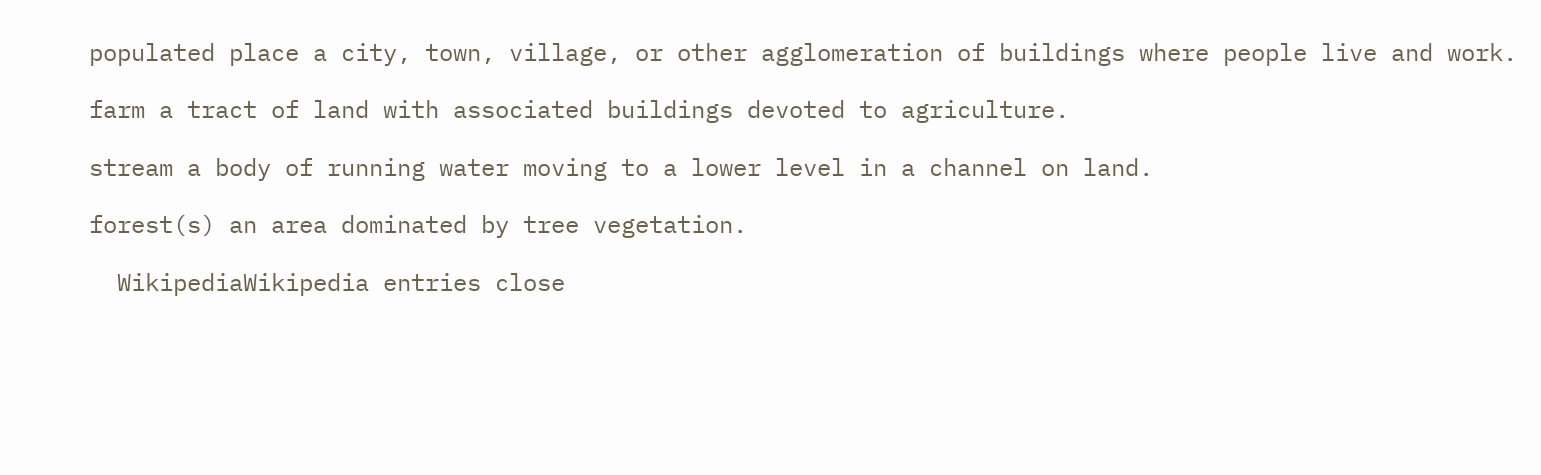populated place a city, town, village, or other agglomeration of buildings where people live and work.

farm a tract of land with associated buildings devoted to agriculture.

stream a body of running water moving to a lower level in a channel on land.

forest(s) an area dominated by tree vegetation.

  WikipediaWikipedia entries close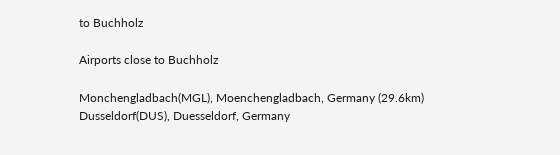to Buchholz

Airports close to Buchholz

Monchengladbach(MGL), Moenchengladbach, Germany (29.6km)
Dusseldorf(DUS), Duesseldorf, Germany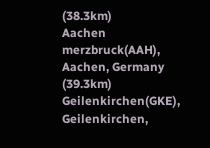(38.3km)
Aachen merzbruck(AAH), Aachen, Germany (39.3km)
Geilenkirchen(GKE), Geilenkirchen,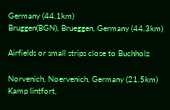Germany (44.1km)
Bruggen(BGN), Brueggen, Germany (44.3km)

Airfields or small strips close to Buchholz

Norvenich, Noervenich, Germany (21.5km)
Kamp lintfort,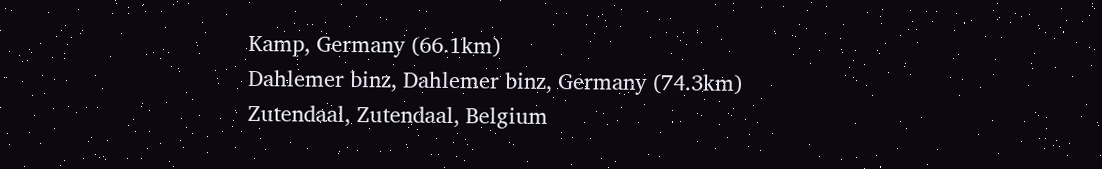Kamp, Germany (66.1km)
Dahlemer binz, Dahlemer binz, Germany (74.3km)
Zutendaal, Zutendaal, Belgium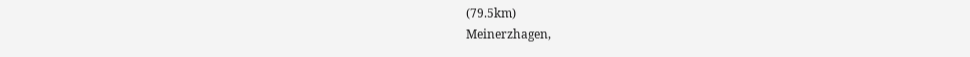(79.5km)
Meinerzhagen,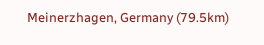Meinerzhagen, Germany (79.5km)